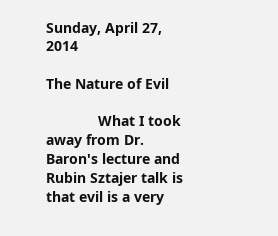Sunday, April 27, 2014

The Nature of Evil

             What I took away from Dr. Baron's lecture and Rubin Sztajer talk is that evil is a very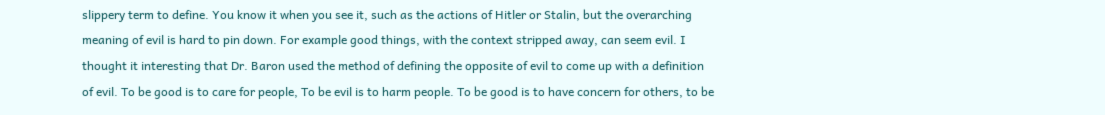slippery term to define. You know it when you see it, such as the actions of Hitler or Stalin, but the overarching meaning of evil is hard to pin down. For example good things, with the context stripped away, can seem evil. I thought it interesting that Dr. Baron used the method of defining the opposite of evil to come up with a definition of evil. To be good is to care for people, To be evil is to harm people. To be good is to have concern for others, to be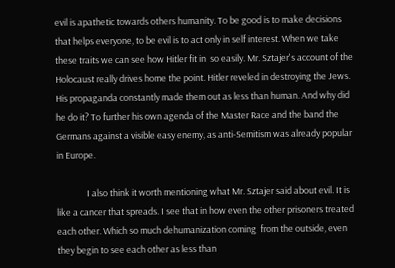evil is apathetic towards others humanity. To be good is to make decisions that helps everyone, to be evil is to act only in self interest. When we take these traits we can see how Hitler fit in  so easily. Mr. Sztajer's account of the Holocaust really drives home the point. Hitler reveled in destroying the Jews. His propaganda constantly made them out as less than human. And why did he do it? To further his own agenda of the Master Race and the band the Germans against a visible easy enemy, as anti-Semitism was already popular in Europe.

               I also think it worth mentioning what Mr. Sztajer said about evil. It is like a cancer that spreads. I see that in how even the other prisoners treated each other. Which so much dehumanization coming  from the outside, even they begin to see each other as less than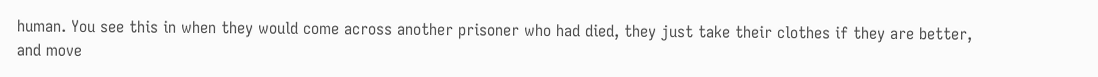human. You see this in when they would come across another prisoner who had died, they just take their clothes if they are better, and move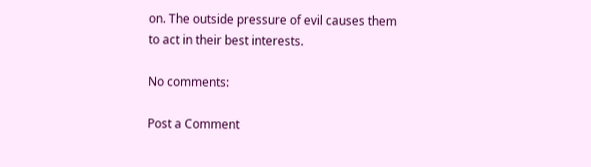on. The outside pressure of evil causes them to act in their best interests.

No comments:

Post a Comment